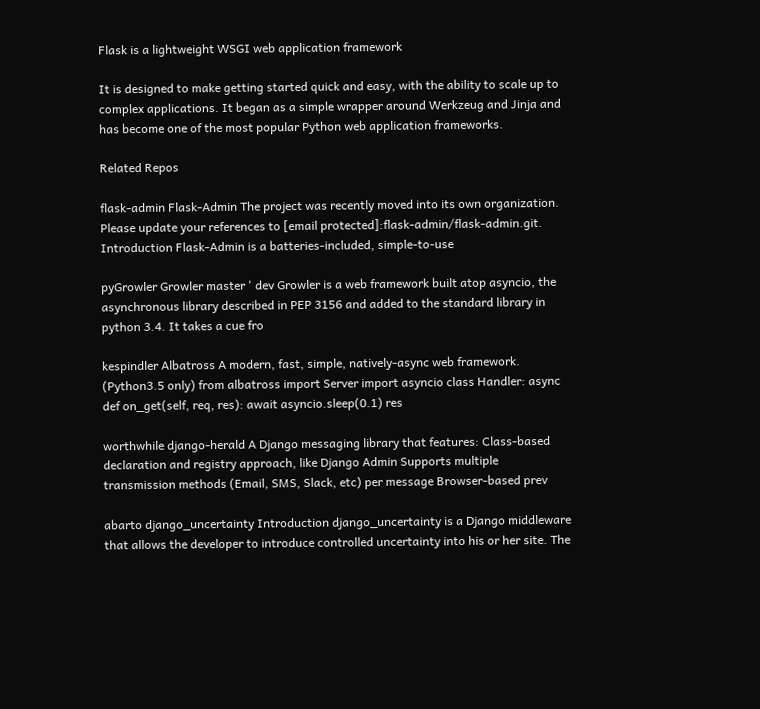Flask is a lightweight WSGI web application framework

It is designed to make getting started quick and easy, with the ability to scale up to complex applications. It began as a simple wrapper around Werkzeug and Jinja and has become one of the most popular Python web application frameworks.

Related Repos

flask-admin Flask-Admin The project was recently moved into its own organization. Please update your references to [email protected]:flask-admin/flask-admin.git. Introduction Flask-Admin is a batteries-included, simple-to-use

pyGrowler Growler master ' dev Growler is a web framework built atop asyncio, the asynchronous library described in PEP 3156 and added to the standard library in python 3.4. It takes a cue fro

kespindler Albatross A modern, fast, simple, natively-async web framework. (Python3.5 only) from albatross import Server import asyncio class Handler: async def on_get(self, req, res): await asyncio.sleep(0.1) res

worthwhile django-herald A Django messaging library that features: Class-based declaration and registry approach, like Django Admin Supports multiple transmission methods (Email, SMS, Slack, etc) per message Browser-based prev

abarto django_uncertainty Introduction django_uncertainty is a Django middleware that allows the developer to introduce controlled uncertainty into his or her site. The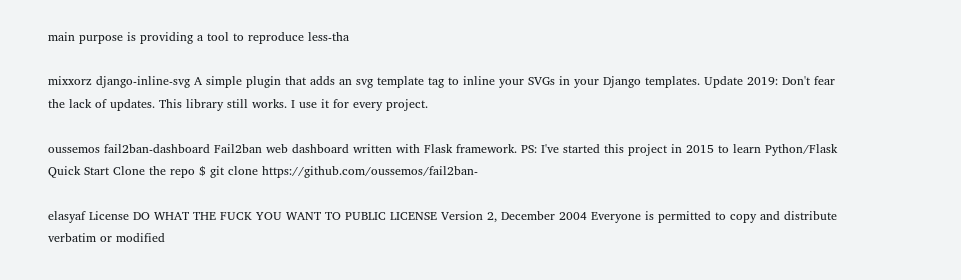main purpose is providing a tool to reproduce less-tha

mixxorz django-inline-svg A simple plugin that adds an svg template tag to inline your SVGs in your Django templates. Update 2019: Don't fear the lack of updates. This library still works. I use it for every project.

oussemos fail2ban-dashboard Fail2ban web dashboard written with Flask framework. PS: I've started this project in 2015 to learn Python/Flask Quick Start Clone the repo $ git clone https://github.com/oussemos/fail2ban-

elasyaf License DO WHAT THE FUCK YOU WANT TO PUBLIC LICENSE Version 2, December 2004 Everyone is permitted to copy and distribute verbatim or modified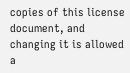copies of this license document, and changing it is allowed a